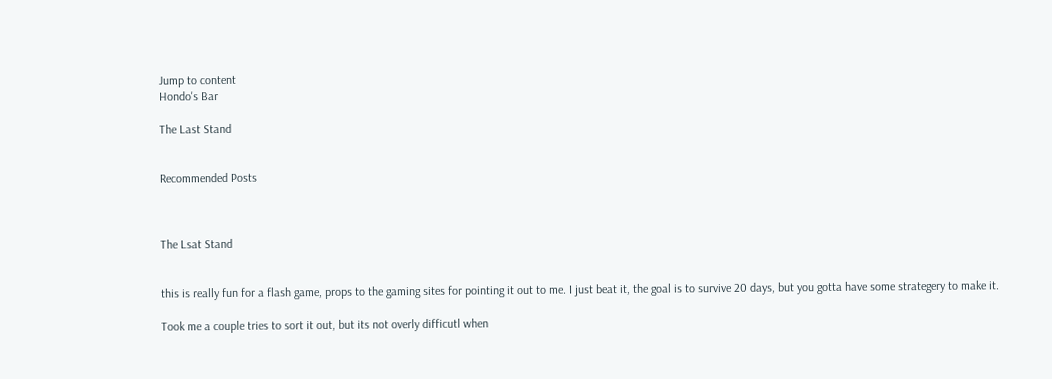Jump to content
Hondo's Bar

The Last Stand


Recommended Posts



The Lsat Stand


this is really fun for a flash game, props to the gaming sites for pointing it out to me. I just beat it, the goal is to survive 20 days, but you gotta have some strategery to make it.

Took me a couple tries to sort it out, but its not overly difficutl when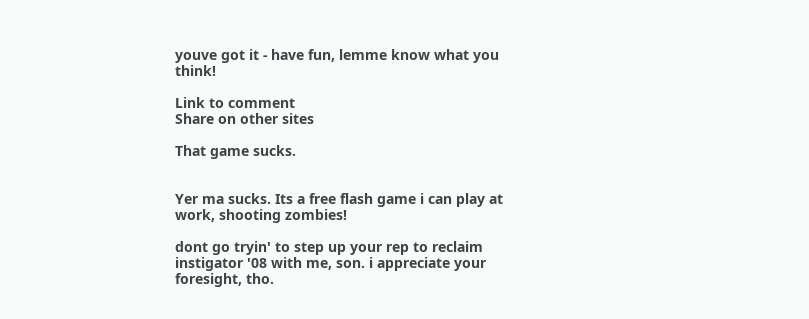youve got it - have fun, lemme know what you think!

Link to comment
Share on other sites

That game sucks.


Yer ma sucks. Its a free flash game i can play at work, shooting zombies!

dont go tryin' to step up your rep to reclaim instigator '08 with me, son. i appreciate your foresight, tho.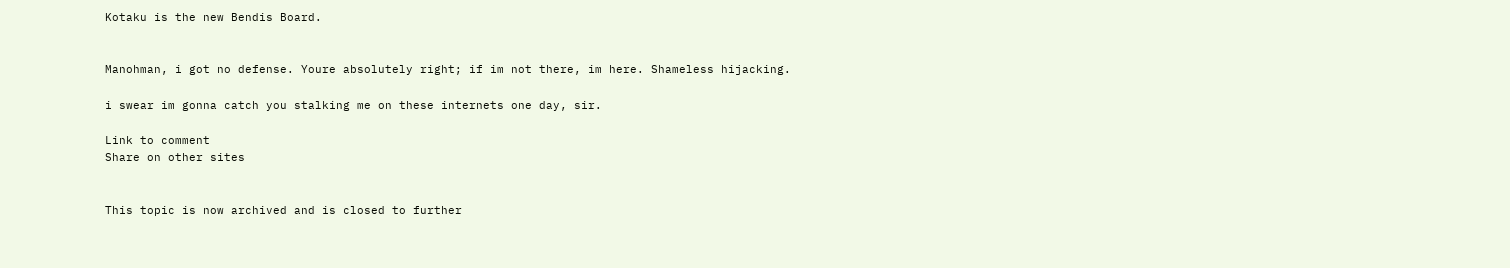Kotaku is the new Bendis Board.


Manohman, i got no defense. Youre absolutely right; if im not there, im here. Shameless hijacking.

i swear im gonna catch you stalking me on these internets one day, sir.

Link to comment
Share on other sites


This topic is now archived and is closed to further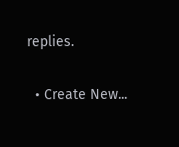replies.

  • Create New...